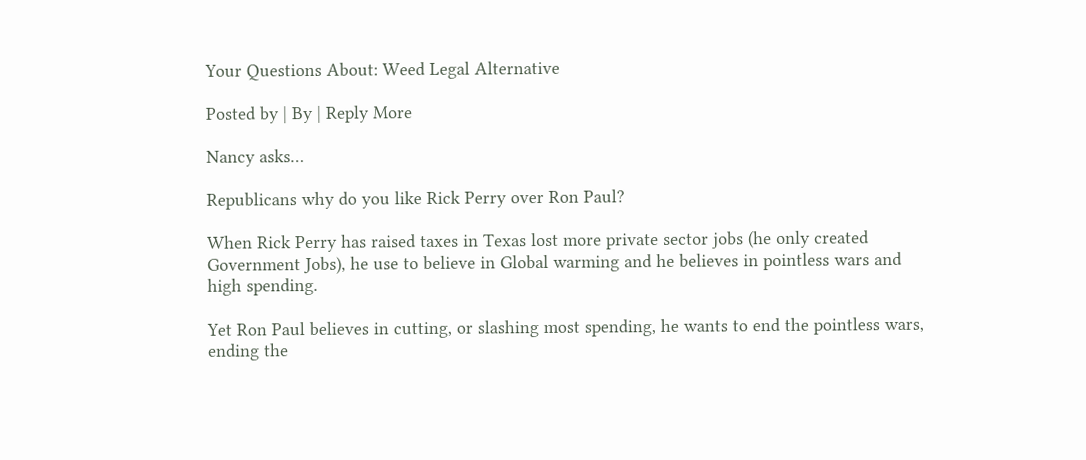Your Questions About: Weed Legal Alternative

Posted by | By | Reply More

Nancy asks…

Republicans why do you like Rick Perry over Ron Paul?

When Rick Perry has raised taxes in Texas lost more private sector jobs (he only created Government Jobs), he use to believe in Global warming and he believes in pointless wars and high spending.

Yet Ron Paul believes in cutting, or slashing most spending, he wants to end the pointless wars, ending the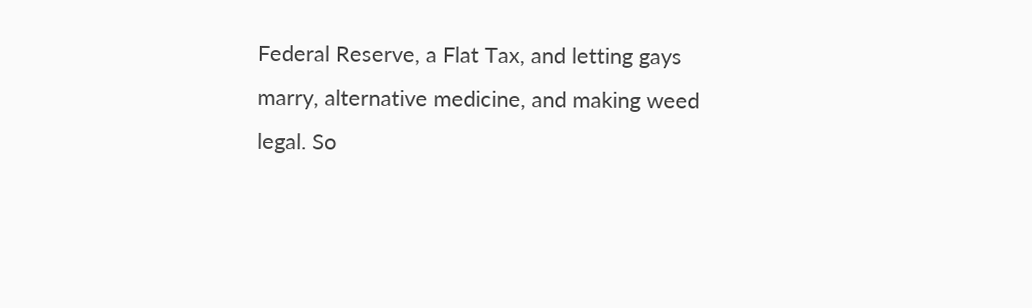Federal Reserve, a Flat Tax, and letting gays marry, alternative medicine, and making weed legal. So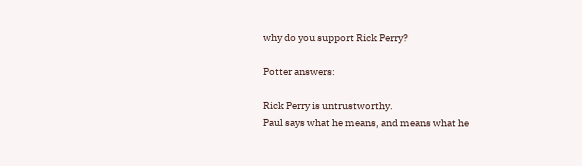why do you support Rick Perry?

Potter answers:

Rick Perry is untrustworthy.
Paul says what he means, and means what he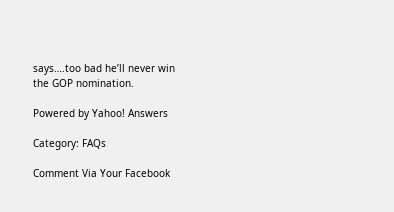says….too bad he’ll never win the GOP nomination.

Powered by Yahoo! Answers

Category: FAQs

Comment Via Your Facebook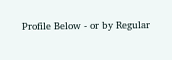Profile Below - or by Regular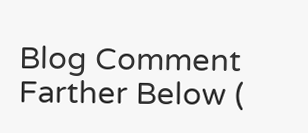Blog Comment Farther Below (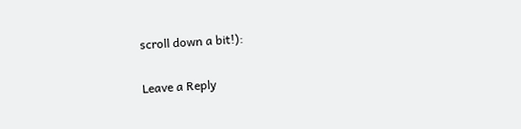scroll down a bit!):

Leave a Reply